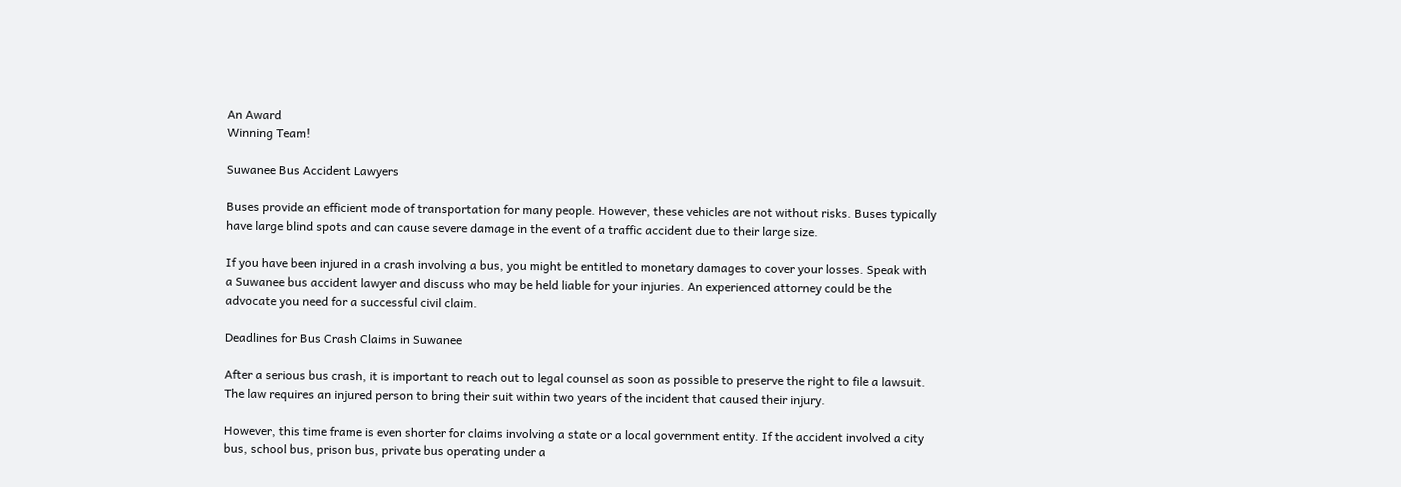An Award
Winning Team!

Suwanee Bus Accident Lawyers

Buses provide an efficient mode of transportation for many people. However, these vehicles are not without risks. Buses typically have large blind spots and can cause severe damage in the event of a traffic accident due to their large size.

If you have been injured in a crash involving a bus, you might be entitled to monetary damages to cover your losses. Speak with a Suwanee bus accident lawyer and discuss who may be held liable for your injuries. An experienced attorney could be the advocate you need for a successful civil claim.

Deadlines for Bus Crash Claims in Suwanee

After a serious bus crash, it is important to reach out to legal counsel as soon as possible to preserve the right to file a lawsuit. The law requires an injured person to bring their suit within two years of the incident that caused their injury.

However, this time frame is even shorter for claims involving a state or a local government entity. If the accident involved a city bus, school bus, prison bus, private bus operating under a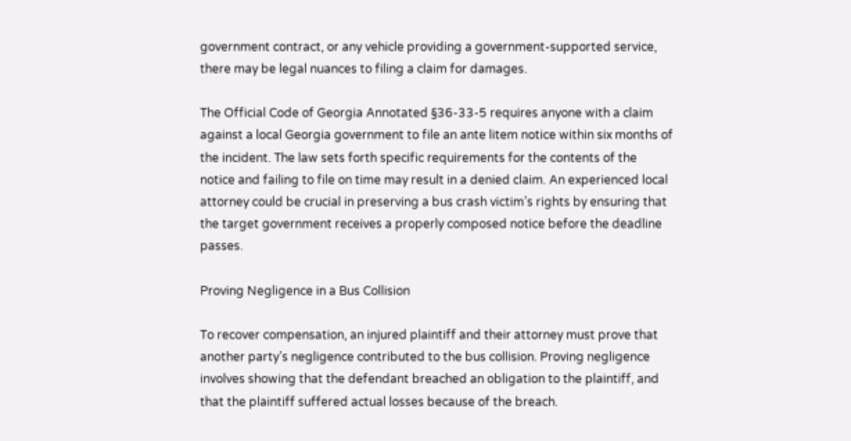government contract, or any vehicle providing a government-supported service, there may be legal nuances to filing a claim for damages.

The Official Code of Georgia Annotated §36-33-5 requires anyone with a claim against a local Georgia government to file an ante litem notice within six months of the incident. The law sets forth specific requirements for the contents of the notice and failing to file on time may result in a denied claim. An experienced local attorney could be crucial in preserving a bus crash victim’s rights by ensuring that the target government receives a properly composed notice before the deadline passes.

Proving Negligence in a Bus Collision

To recover compensation, an injured plaintiff and their attorney must prove that another party’s negligence contributed to the bus collision. Proving negligence involves showing that the defendant breached an obligation to the plaintiff, and that the plaintiff suffered actual losses because of the breach.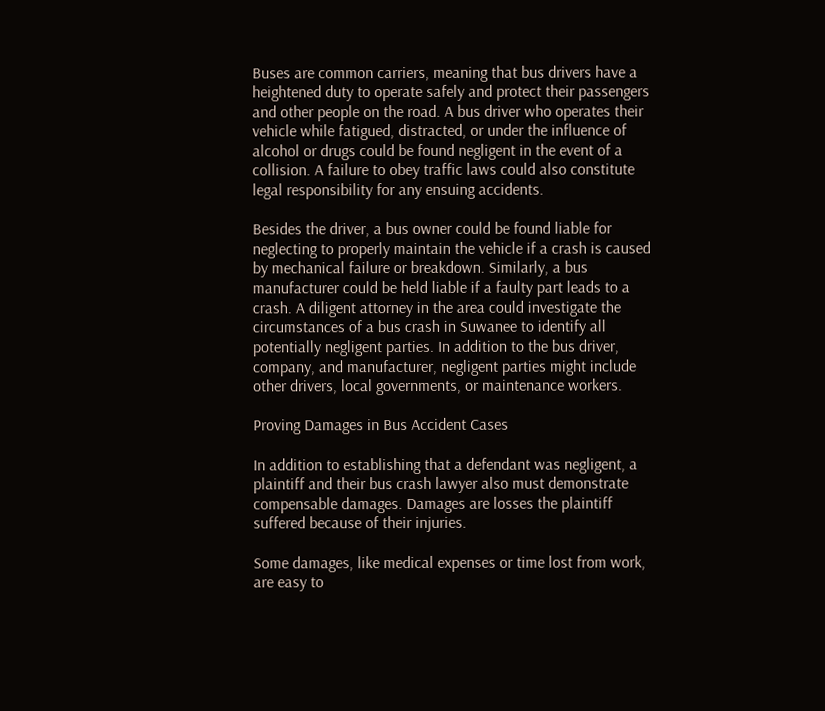Buses are common carriers, meaning that bus drivers have a heightened duty to operate safely and protect their passengers and other people on the road. A bus driver who operates their vehicle while fatigued, distracted, or under the influence of alcohol or drugs could be found negligent in the event of a collision. A failure to obey traffic laws could also constitute legal responsibility for any ensuing accidents.

Besides the driver, a bus owner could be found liable for neglecting to properly maintain the vehicle if a crash is caused by mechanical failure or breakdown. Similarly, a bus manufacturer could be held liable if a faulty part leads to a crash. A diligent attorney in the area could investigate the circumstances of a bus crash in Suwanee to identify all potentially negligent parties. In addition to the bus driver, company, and manufacturer, negligent parties might include other drivers, local governments, or maintenance workers.

Proving Damages in Bus Accident Cases

In addition to establishing that a defendant was negligent, a plaintiff and their bus crash lawyer also must demonstrate compensable damages. Damages are losses the plaintiff suffered because of their injuries.

Some damages, like medical expenses or time lost from work, are easy to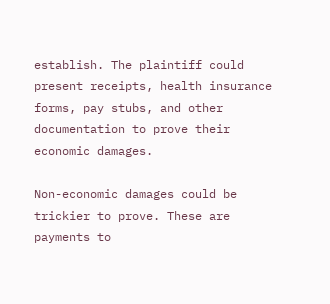establish. The plaintiff could present receipts, health insurance forms, pay stubs, and other documentation to prove their economic damages.

Non-economic damages could be trickier to prove. These are payments to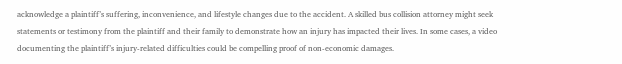acknowledge a plaintiff’s suffering, inconvenience, and lifestyle changes due to the accident. A skilled bus collision attorney might seek statements or testimony from the plaintiff and their family to demonstrate how an injury has impacted their lives. In some cases, a video documenting the plaintiff’s injury-related difficulties could be compelling proof of non-economic damages.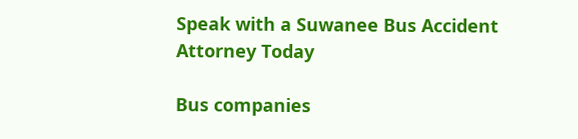Speak with a Suwanee Bus Accident Attorney Today

Bus companies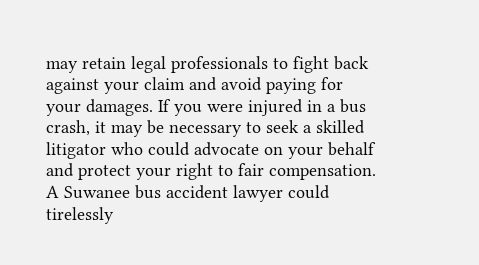may retain legal professionals to fight back against your claim and avoid paying for your damages. If you were injured in a bus crash, it may be necessary to seek a skilled litigator who could advocate on your behalf and protect your right to fair compensation. A Suwanee bus accident lawyer could tirelessly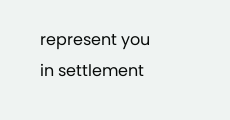represent you in settlement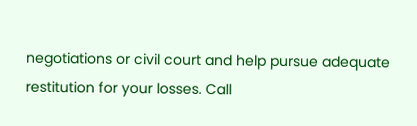negotiations or civil court and help pursue adequate restitution for your losses. Call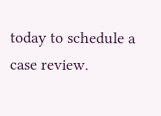today to schedule a case review.